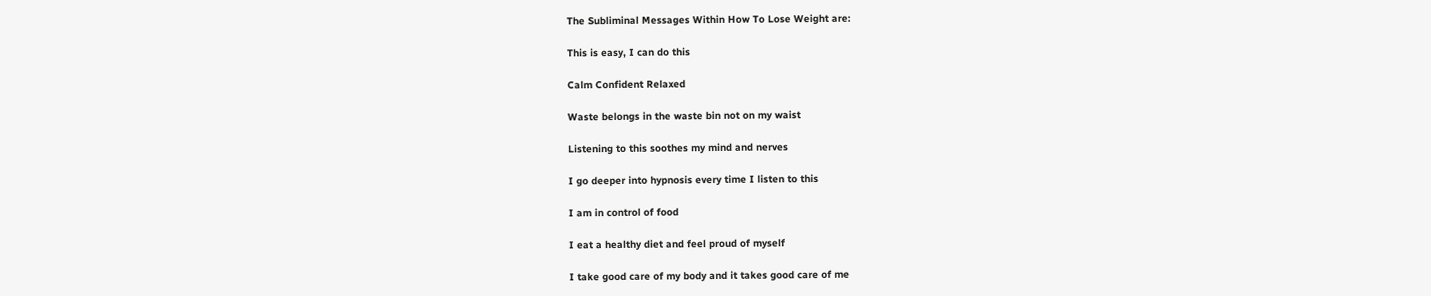The Subliminal Messages Within How To Lose Weight are:

This is easy, I can do this

Calm Confident Relaxed

Waste belongs in the waste bin not on my waist

Listening to this soothes my mind and nerves

I go deeper into hypnosis every time I listen to this

I am in control of food

I eat a healthy diet and feel proud of myself

I take good care of my body and it takes good care of me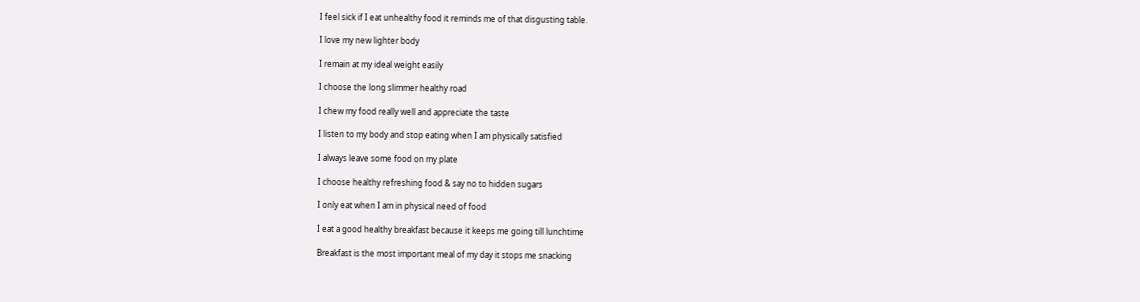I feel sick if I eat unhealthy food it reminds me of that disgusting table.

I love my new lighter body

I remain at my ideal weight easily

I choose the long slimmer healthy road

I chew my food really well and appreciate the taste

I listen to my body and stop eating when I am physically satisfied

I always leave some food on my plate

I choose healthy refreshing food & say no to hidden sugars

I only eat when I am in physical need of food

I eat a good healthy breakfast because it keeps me going till lunchtime

Breakfast is the most important meal of my day it stops me snacking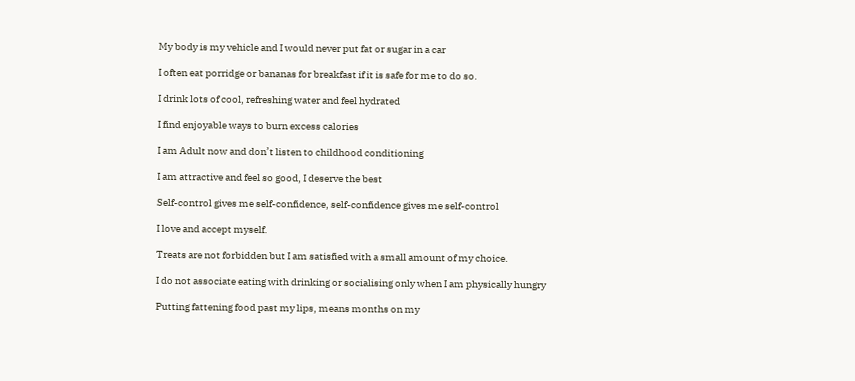My body is my vehicle and I would never put fat or sugar in a car

I often eat porridge or bananas for breakfast if it is safe for me to do so.

I drink lots of cool, refreshing water and feel hydrated

I find enjoyable ways to burn excess calories

I am Adult now and don’t listen to childhood conditioning

I am attractive and feel so good, I deserve the best

Self-control gives me self-confidence, self-confidence gives me self-control

I love and accept myself.

Treats are not forbidden but I am satisfied with a small amount of my choice.

I do not associate eating with drinking or socialising only when I am physically hungry

Putting fattening food past my lips, means months on my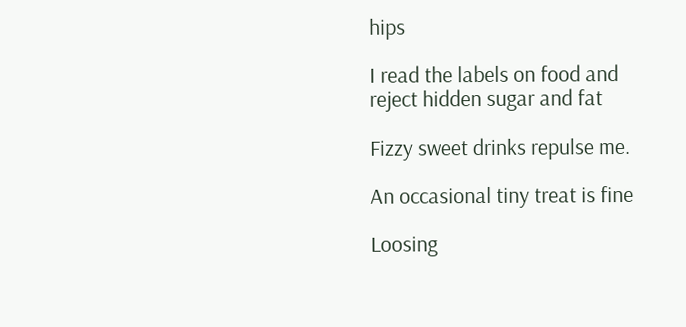hips

I read the labels on food and reject hidden sugar and fat

Fizzy sweet drinks repulse me.

An occasional tiny treat is fine

Loosing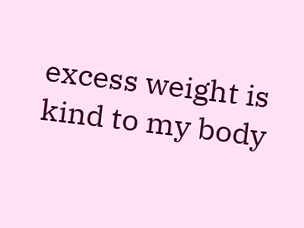excess weight is kind to my body